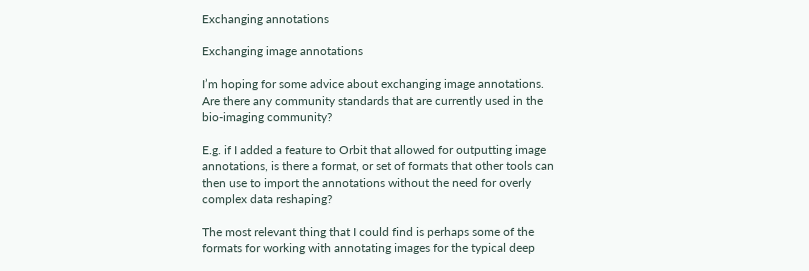Exchanging annotations

Exchanging image annotations

I’m hoping for some advice about exchanging image annotations. Are there any community standards that are currently used in the bio-imaging community?

E.g. if I added a feature to Orbit that allowed for outputting image annotations, is there a format, or set of formats that other tools can then use to import the annotations without the need for overly complex data reshaping?

The most relevant thing that I could find is perhaps some of the formats for working with annotating images for the typical deep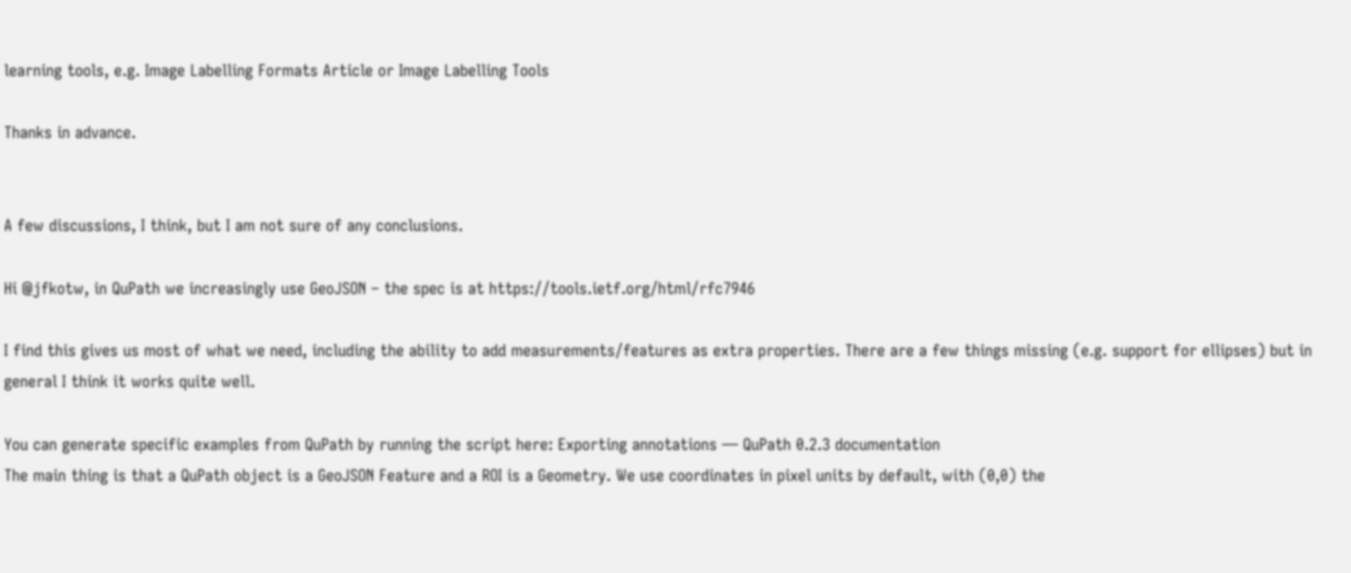learning tools, e.g. Image Labelling Formats Article or Image Labelling Tools

Thanks in advance.


A few discussions, I think, but I am not sure of any conclusions.

Hi @jfkotw, in QuPath we increasingly use GeoJSON – the spec is at https://tools.ietf.org/html/rfc7946

I find this gives us most of what we need, including the ability to add measurements/features as extra properties. There are a few things missing (e.g. support for ellipses) but in general I think it works quite well.

You can generate specific examples from QuPath by running the script here: Exporting annotations — QuPath 0.2.3 documentation
The main thing is that a QuPath object is a GeoJSON Feature and a ROI is a Geometry. We use coordinates in pixel units by default, with (0,0) the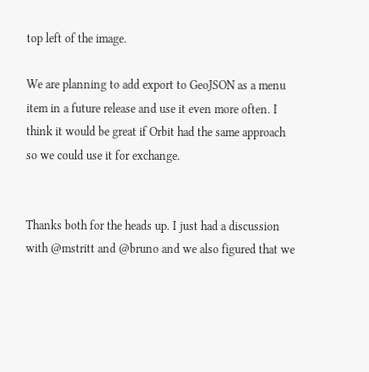top left of the image.

We are planning to add export to GeoJSON as a menu item in a future release and use it even more often. I think it would be great if Orbit had the same approach so we could use it for exchange.


Thanks both for the heads up. I just had a discussion with @mstritt and @bruno and we also figured that we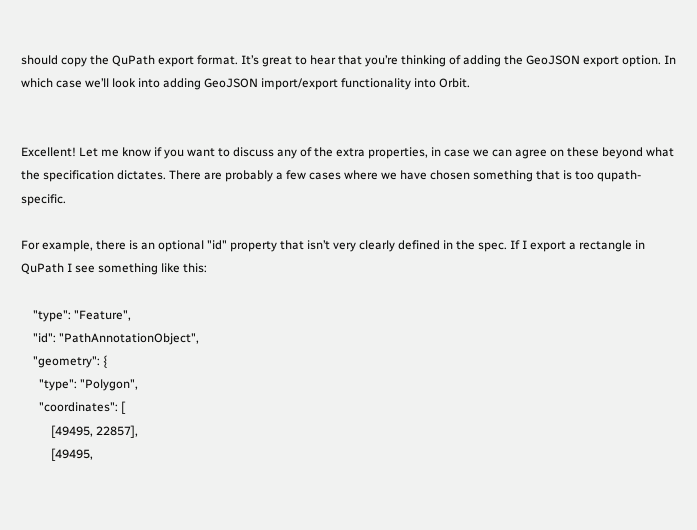should copy the QuPath export format. It’s great to hear that you’re thinking of adding the GeoJSON export option. In which case we’ll look into adding GeoJSON import/export functionality into Orbit.


Excellent! Let me know if you want to discuss any of the extra properties, in case we can agree on these beyond what the specification dictates. There are probably a few cases where we have chosen something that is too qupath-specific.

For example, there is an optional "id" property that isn’t very clearly defined in the spec. If I export a rectangle in QuPath I see something like this:

    "type": "Feature",
    "id": "PathAnnotationObject",
    "geometry": {
      "type": "Polygon",
      "coordinates": [
          [49495, 22857],
          [49495,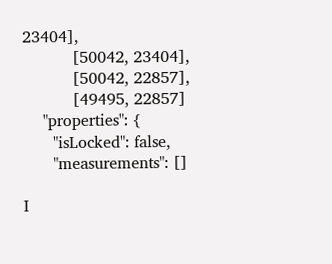23404],
          [50042, 23404],
          [50042, 22857],
          [49495, 22857]
    "properties": {
      "isLocked": false,
      "measurements": []

I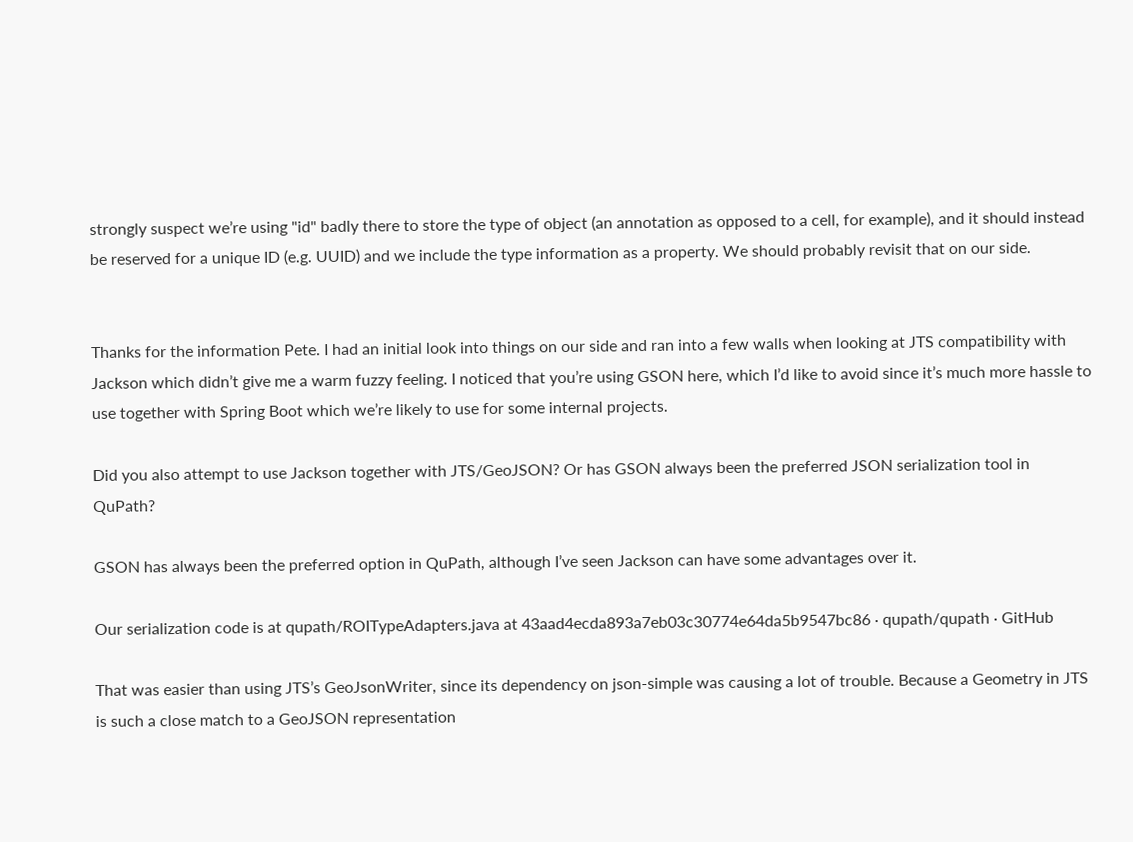strongly suspect we’re using "id" badly there to store the type of object (an annotation as opposed to a cell, for example), and it should instead be reserved for a unique ID (e.g. UUID) and we include the type information as a property. We should probably revisit that on our side.


Thanks for the information Pete. I had an initial look into things on our side and ran into a few walls when looking at JTS compatibility with Jackson which didn’t give me a warm fuzzy feeling. I noticed that you’re using GSON here, which I’d like to avoid since it’s much more hassle to use together with Spring Boot which we’re likely to use for some internal projects.

Did you also attempt to use Jackson together with JTS/GeoJSON? Or has GSON always been the preferred JSON serialization tool in QuPath?

GSON has always been the preferred option in QuPath, although I’ve seen Jackson can have some advantages over it.

Our serialization code is at qupath/ROITypeAdapters.java at 43aad4ecda893a7eb03c30774e64da5b9547bc86 · qupath/qupath · GitHub

That was easier than using JTS’s GeoJsonWriter, since its dependency on json-simple was causing a lot of trouble. Because a Geometry in JTS is such a close match to a GeoJSON representation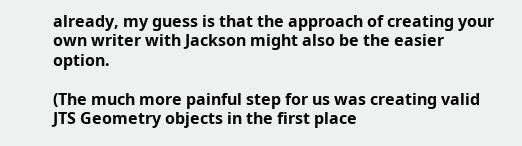already, my guess is that the approach of creating your own writer with Jackson might also be the easier option.

(The much more painful step for us was creating valid JTS Geometry objects in the first place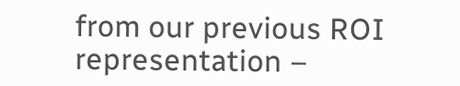from our previous ROI representation –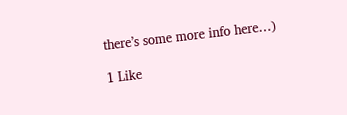there’s some more info here…)

1 Like